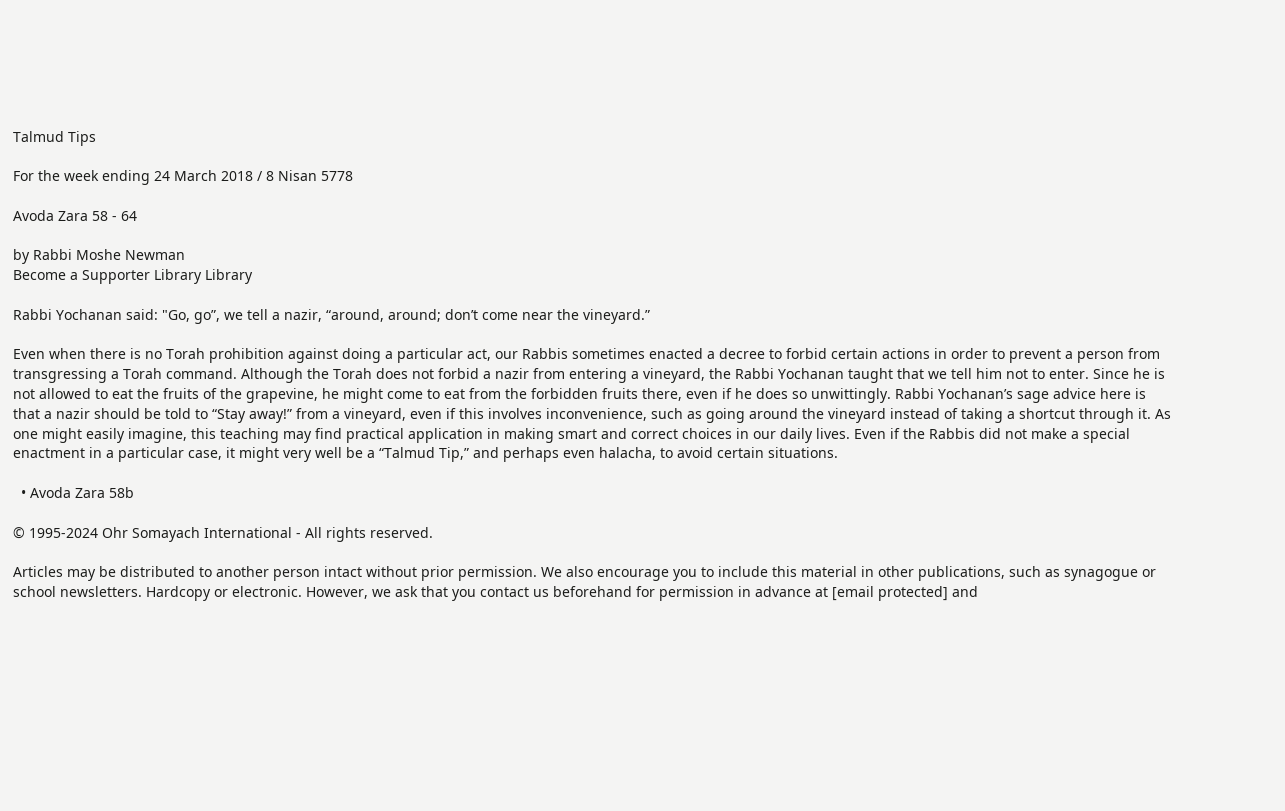Talmud Tips

For the week ending 24 March 2018 / 8 Nisan 5778

Avoda Zara 58 - 64

by Rabbi Moshe Newman
Become a Supporter Library Library

Rabbi Yochanan said: "Go, go”, we tell a nazir, “around, around; don’t come near the vineyard.”

Even when there is no Torah prohibition against doing a particular act, our Rabbis sometimes enacted a decree to forbid certain actions in order to prevent a person from transgressing a Torah command. Although the Torah does not forbid a nazir from entering a vineyard, the Rabbi Yochanan taught that we tell him not to enter. Since he is not allowed to eat the fruits of the grapevine, he might come to eat from the forbidden fruits there, even if he does so unwittingly. Rabbi Yochanan’s sage advice here is that a nazir should be told to “Stay away!” from a vineyard, even if this involves inconvenience, such as going around the vineyard instead of taking a shortcut through it. As one might easily imagine, this teaching may find practical application in making smart and correct choices in our daily lives. Even if the Rabbis did not make a special enactment in a particular case, it might very well be a “Talmud Tip,” and perhaps even halacha, to avoid certain situations.

  • Avoda Zara 58b

© 1995-2024 Ohr Somayach International - All rights reserved.

Articles may be distributed to another person intact without prior permission. We also encourage you to include this material in other publications, such as synagogue or school newsletters. Hardcopy or electronic. However, we ask that you contact us beforehand for permission in advance at [email protected] and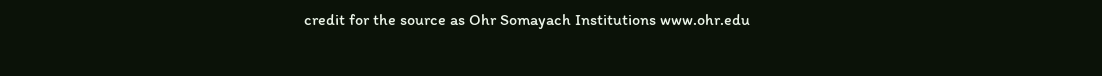credit for the source as Ohr Somayach Institutions www.ohr.edu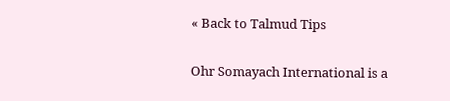« Back to Talmud Tips

Ohr Somayach International is a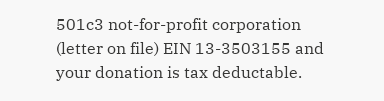501c3 not-for-profit corporation (letter on file) EIN 13-3503155 and your donation is tax deductable.